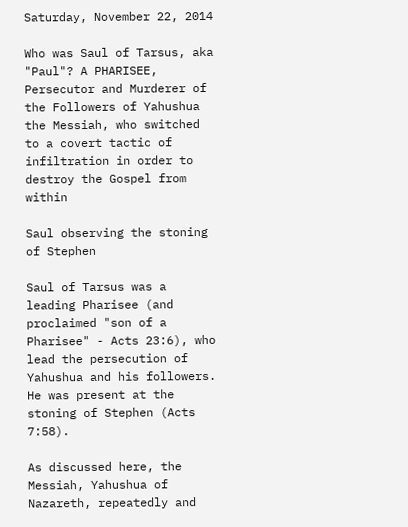Saturday, November 22, 2014

Who was Saul of Tarsus, aka "Paul"? A PHARISEE, Persecutor and Murderer of the Followers of Yahushua the Messiah, who switched to a covert tactic of infiltration in order to destroy the Gospel from within

Saul observing the stoning of Stephen

Saul of Tarsus was a leading Pharisee (and proclaimed "son of a Pharisee" - Acts 23:6), who lead the persecution of Yahushua and his followers. He was present at the stoning of Stephen (Acts 7:58).

As discussed here, the Messiah, Yahushua of Nazareth, repeatedly and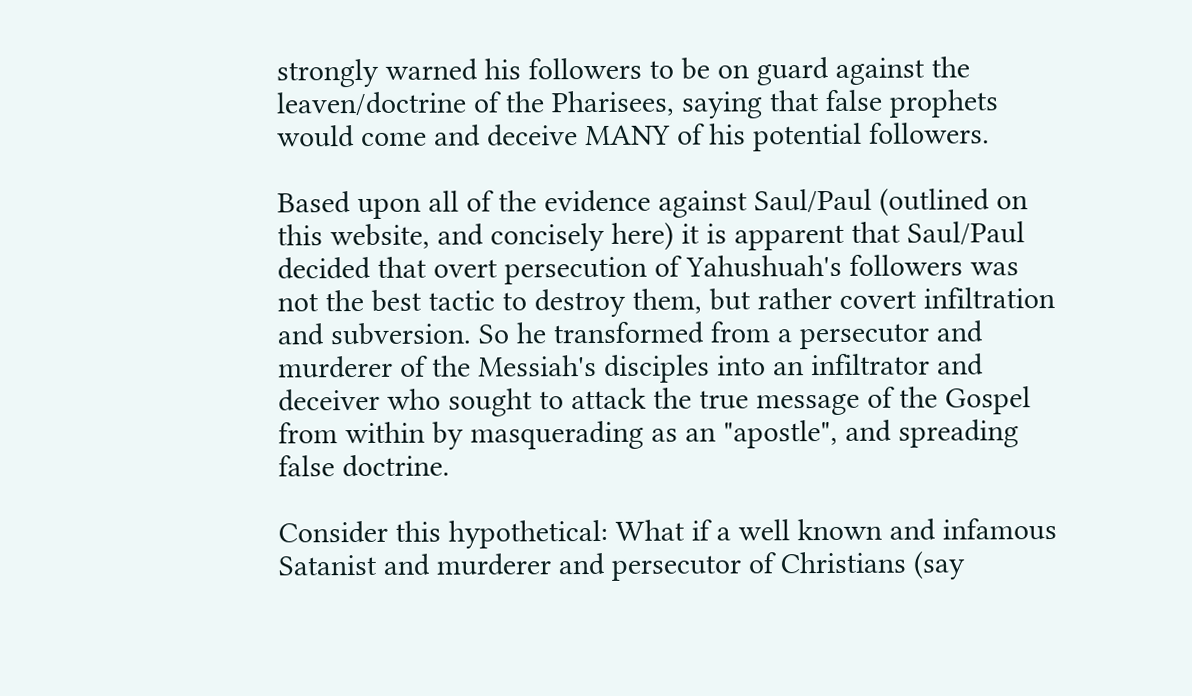strongly warned his followers to be on guard against the leaven/doctrine of the Pharisees, saying that false prophets would come and deceive MANY of his potential followers.

Based upon all of the evidence against Saul/Paul (outlined on this website, and concisely here) it is apparent that Saul/Paul decided that overt persecution of Yahushuah's followers was not the best tactic to destroy them, but rather covert infiltration and subversion. So he transformed from a persecutor and murderer of the Messiah's disciples into an infiltrator and deceiver who sought to attack the true message of the Gospel from within by masquerading as an "apostle", and spreading false doctrine.

Consider this hypothetical: What if a well known and infamous Satanist and murderer and persecutor of Christians (say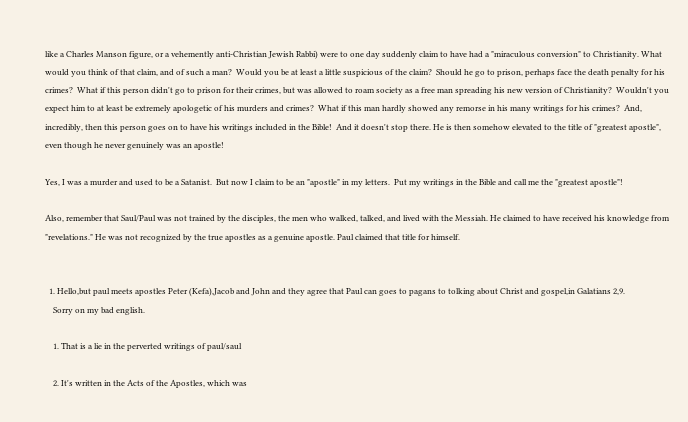like a Charles Manson figure, or a vehemently anti-Christian Jewish Rabbi) were to one day suddenly claim to have had a "miraculous conversion" to Christianity. What would you think of that claim, and of such a man?  Would you be at least a little suspicious of the claim?  Should he go to prison, perhaps face the death penalty for his crimes?  What if this person didn't go to prison for their crimes, but was allowed to roam society as a free man spreading his new version of Christianity?  Wouldn't you expect him to at least be extremely apologetic of his murders and crimes?  What if this man hardly showed any remorse in his many writings for his crimes?  And, incredibly, then this person goes on to have his writings included in the Bible!  And it doesn't stop there. He is then somehow elevated to the title of "greatest apostle", even though he never genuinely was an apostle!

Yes, I was a murder and used to be a Satanist.  But now I claim to be an "apostle" in my letters.  Put my writings in the Bible and call me the "greatest apostle"!

Also, remember that Saul/Paul was not trained by the disciples, the men who walked, talked, and lived with the Messiah. He claimed to have received his knowledge from "revelations." He was not recognized by the true apostles as a genuine apostle. Paul claimed that title for himself.


  1. Hello,but paul meets apostles Peter (Kefa),Jacob and John and they agree that Paul can goes to pagans to tolking about Christ and gospel,in Galatians 2,9.
    Sorry on my bad english.

    1. That is a lie in the perverted writings of paul/saul

    2. It's written in the Acts of the Apostles, which was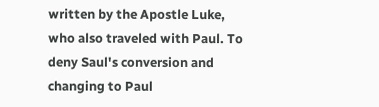written by the Apostle Luke, who also traveled with Paul. To deny Saul's conversion and changing to Paul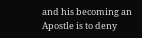and his becoming an Apostle is to deny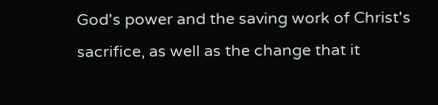God's power and the saving work of Christ's sacrifice, as well as the change that it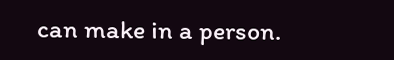can make in a person.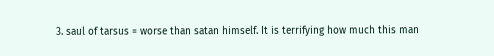3. saul of tarsus = worse than satan himself. It is terrifying how much this man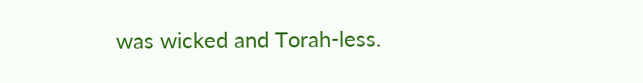was wicked and Torah-less.